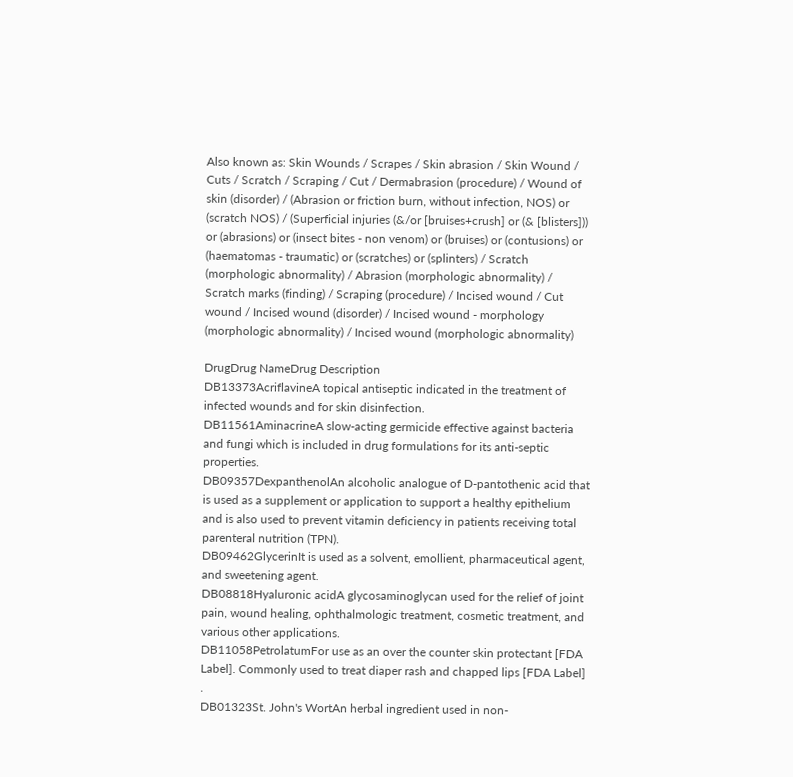Also known as: Skin Wounds / Scrapes / Skin abrasion / Skin Wound / Cuts / Scratch / Scraping / Cut / Dermabrasion (procedure) / Wound of skin (disorder) / (Abrasion or friction burn, without infection, NOS) or (scratch NOS) / (Superficial injuries (&/or [bruises+crush] or (& [blisters])) or (abrasions) or (insect bites - non venom) or (bruises) or (contusions) or (haematomas - traumatic) or (scratches) or (splinters) / Scratch (morphologic abnormality) / Abrasion (morphologic abnormality) / Scratch marks (finding) / Scraping (procedure) / Incised wound / Cut wound / Incised wound (disorder) / Incised wound - morphology (morphologic abnormality) / Incised wound (morphologic abnormality)

DrugDrug NameDrug Description
DB13373AcriflavineA topical antiseptic indicated in the treatment of infected wounds and for skin disinfection.
DB11561AminacrineA slow-acting germicide effective against bacteria and fungi which is included in drug formulations for its anti-septic properties.
DB09357DexpanthenolAn alcoholic analogue of D-pantothenic acid that is used as a supplement or application to support a healthy epithelium and is also used to prevent vitamin deficiency in patients receiving total parenteral nutrition (TPN).
DB09462GlycerinIt is used as a solvent, emollient, pharmaceutical agent, and sweetening agent.
DB08818Hyaluronic acidA glycosaminoglycan used for the relief of joint pain, wound healing, ophthalmologic treatment, cosmetic treatment, and various other applications.
DB11058PetrolatumFor use as an over the counter skin protectant [FDA Label]. Commonly used to treat diaper rash and chapped lips [FDA Label] .
DB01323St. John's WortAn herbal ingredient used in non-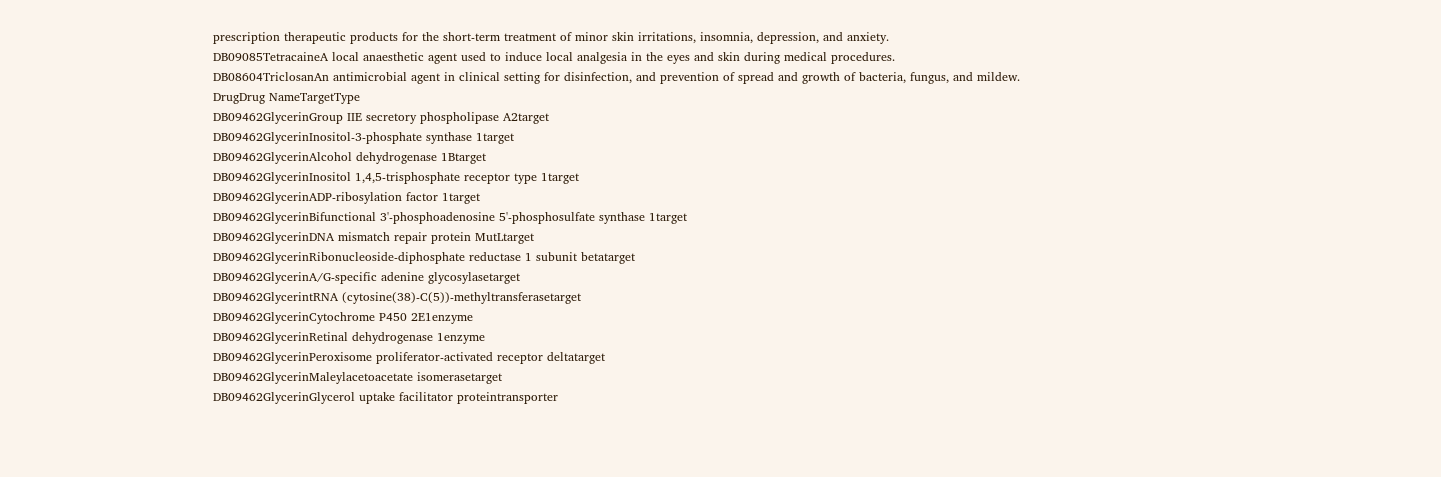prescription therapeutic products for the short-term treatment of minor skin irritations, insomnia, depression, and anxiety.
DB09085TetracaineA local anaesthetic agent used to induce local analgesia in the eyes and skin during medical procedures.
DB08604TriclosanAn antimicrobial agent in clinical setting for disinfection, and prevention of spread and growth of bacteria, fungus, and mildew.
DrugDrug NameTargetType
DB09462GlycerinGroup IIE secretory phospholipase A2target
DB09462GlycerinInositol-3-phosphate synthase 1target
DB09462GlycerinAlcohol dehydrogenase 1Btarget
DB09462GlycerinInositol 1,4,5-trisphosphate receptor type 1target
DB09462GlycerinADP-ribosylation factor 1target
DB09462GlycerinBifunctional 3'-phosphoadenosine 5'-phosphosulfate synthase 1target
DB09462GlycerinDNA mismatch repair protein MutLtarget
DB09462GlycerinRibonucleoside-diphosphate reductase 1 subunit betatarget
DB09462GlycerinA/G-specific adenine glycosylasetarget
DB09462GlycerintRNA (cytosine(38)-C(5))-methyltransferasetarget
DB09462GlycerinCytochrome P450 2E1enzyme
DB09462GlycerinRetinal dehydrogenase 1enzyme
DB09462GlycerinPeroxisome proliferator-activated receptor deltatarget
DB09462GlycerinMaleylacetoacetate isomerasetarget
DB09462GlycerinGlycerol uptake facilitator proteintransporter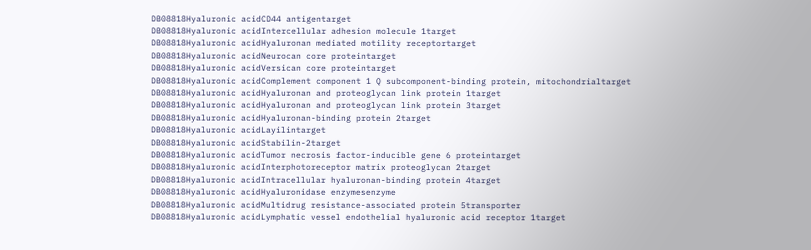DB08818Hyaluronic acidCD44 antigentarget
DB08818Hyaluronic acidIntercellular adhesion molecule 1target
DB08818Hyaluronic acidHyaluronan mediated motility receptortarget
DB08818Hyaluronic acidNeurocan core proteintarget
DB08818Hyaluronic acidVersican core proteintarget
DB08818Hyaluronic acidComplement component 1 Q subcomponent-binding protein, mitochondrialtarget
DB08818Hyaluronic acidHyaluronan and proteoglycan link protein 1target
DB08818Hyaluronic acidHyaluronan and proteoglycan link protein 3target
DB08818Hyaluronic acidHyaluronan-binding protein 2target
DB08818Hyaluronic acidLayilintarget
DB08818Hyaluronic acidStabilin-2target
DB08818Hyaluronic acidTumor necrosis factor-inducible gene 6 proteintarget
DB08818Hyaluronic acidInterphotoreceptor matrix proteoglycan 2target
DB08818Hyaluronic acidIntracellular hyaluronan-binding protein 4target
DB08818Hyaluronic acidHyaluronidase enzymesenzyme
DB08818Hyaluronic acidMultidrug resistance-associated protein 5transporter
DB08818Hyaluronic acidLymphatic vessel endothelial hyaluronic acid receptor 1target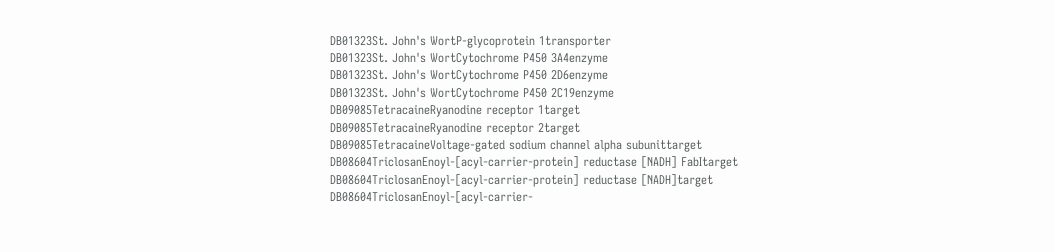DB01323St. John's WortP-glycoprotein 1transporter
DB01323St. John's WortCytochrome P450 3A4enzyme
DB01323St. John's WortCytochrome P450 2D6enzyme
DB01323St. John's WortCytochrome P450 2C19enzyme
DB09085TetracaineRyanodine receptor 1target
DB09085TetracaineRyanodine receptor 2target
DB09085TetracaineVoltage-gated sodium channel alpha subunittarget
DB08604TriclosanEnoyl-[acyl-carrier-protein] reductase [NADH] FabItarget
DB08604TriclosanEnoyl-[acyl-carrier-protein] reductase [NADH]target
DB08604TriclosanEnoyl-[acyl-carrier-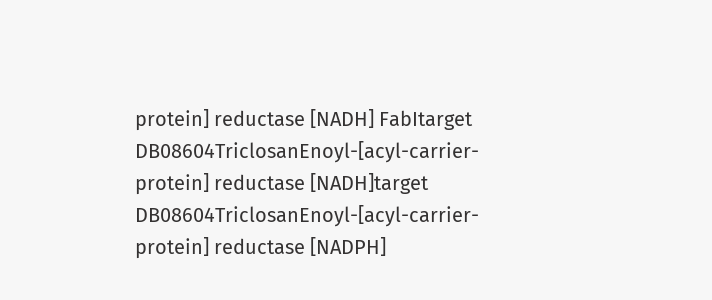protein] reductase [NADH] FabItarget
DB08604TriclosanEnoyl-[acyl-carrier-protein] reductase [NADH]target
DB08604TriclosanEnoyl-[acyl-carrier-protein] reductase [NADPH]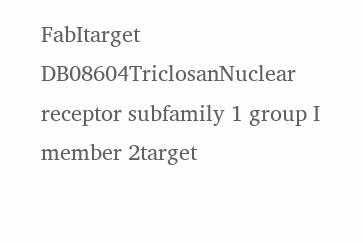FabItarget
DB08604TriclosanNuclear receptor subfamily 1 group I member 2target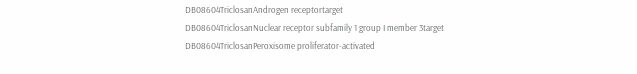DB08604TriclosanAndrogen receptortarget
DB08604TriclosanNuclear receptor subfamily 1 group I member 3target
DB08604TriclosanPeroxisome proliferator-activated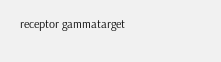receptor gammatarget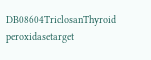DB08604TriclosanThyroid peroxidasetarget